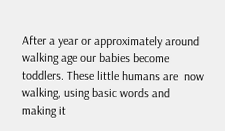After a year or approximately around walking age our babies become toddlers. These little humans are  now walking, using basic words and making it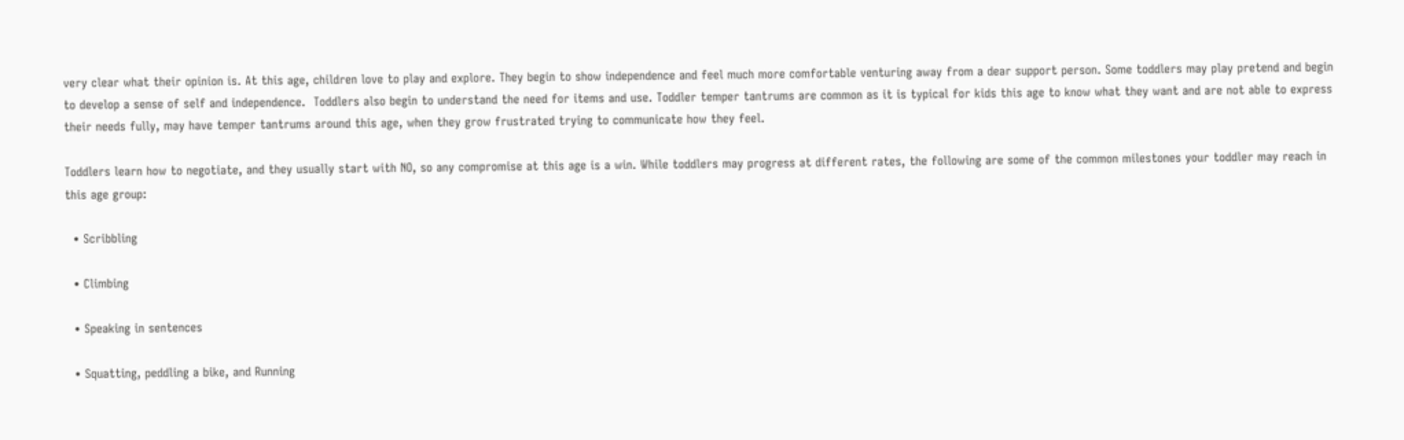very clear what their opinion is. At this age, children love to play and explore. They begin to show independence and feel much more comfortable venturing away from a dear support person. Some toddlers may play pretend and begin to develop a sense of self and independence.  Toddlers also begin to understand the need for items and use. Toddler temper tantrums are common as it is typical for kids this age to know what they want and are not able to express their needs fully, may have temper tantrums around this age, when they grow frustrated trying to communicate how they feel.

Toddlers learn how to negotiate, and they usually start with NO, so any compromise at this age is a win. While toddlers may progress at different rates, the following are some of the common milestones your toddler may reach in this age group:

  • Scribbling

  • Climbing

  • Speaking in sentences

  • Squatting, peddling a bike, and Running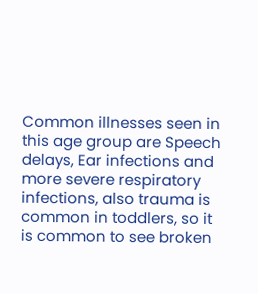Common illnesses seen in this age group are Speech delays, Ear infections and more severe respiratory infections, also trauma is common in toddlers, so it is common to see broken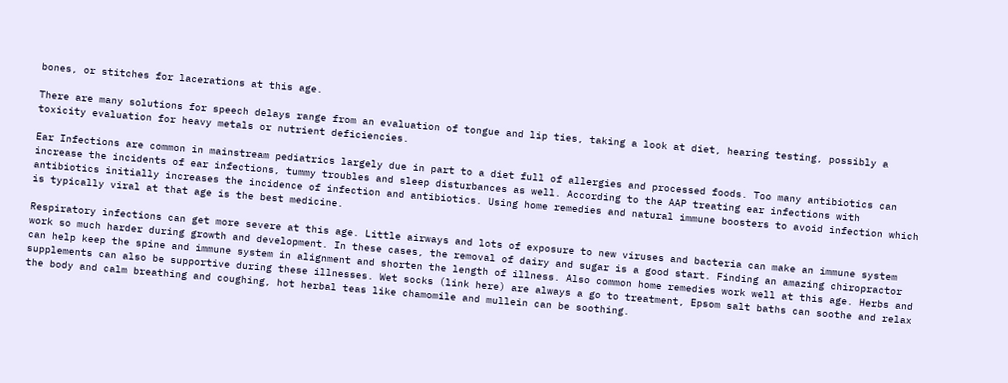bones, or stitches for lacerations at this age.

There are many solutions for speech delays range from an evaluation of tongue and lip ties, taking a look at diet, hearing testing, possibly a toxicity evaluation for heavy metals or nutrient deficiencies.

Ear Infections are common in mainstream pediatrics largely due in part to a diet full of allergies and processed foods. Too many antibiotics can increase the incidents of ear infections, tummy troubles and sleep disturbances as well. According to the AAP treating ear infections with antibiotics initially increases the incidence of infection and antibiotics. Using home remedies and natural immune boosters to avoid infection which is typically viral at that age is the best medicine.

Respiratory infections can get more severe at this age. Little airways and lots of exposure to new viruses and bacteria can make an immune system work so much harder during growth and development. In these cases, the removal of dairy and sugar is a good start. Finding an amazing chiropractor can help keep the spine and immune system in alignment and shorten the length of illness. Also common home remedies work well at this age. Herbs and supplements can also be supportive during these illnesses. Wet socks (link here) are always a go to treatment, Epsom salt baths can soothe and relax the body and calm breathing and coughing, hot herbal teas like chamomile and mullein can be soothing.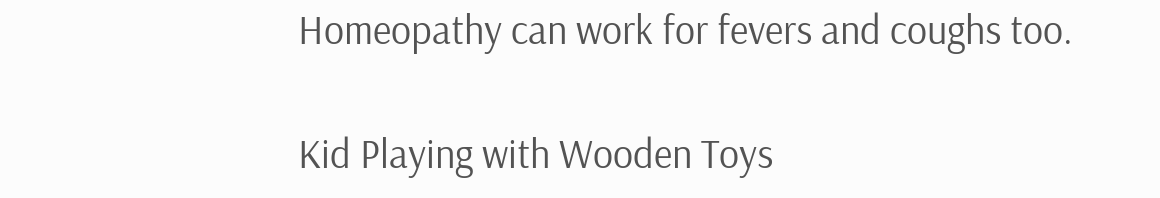Homeopathy can work for fevers and coughs too.

Kid Playing with Wooden Toys